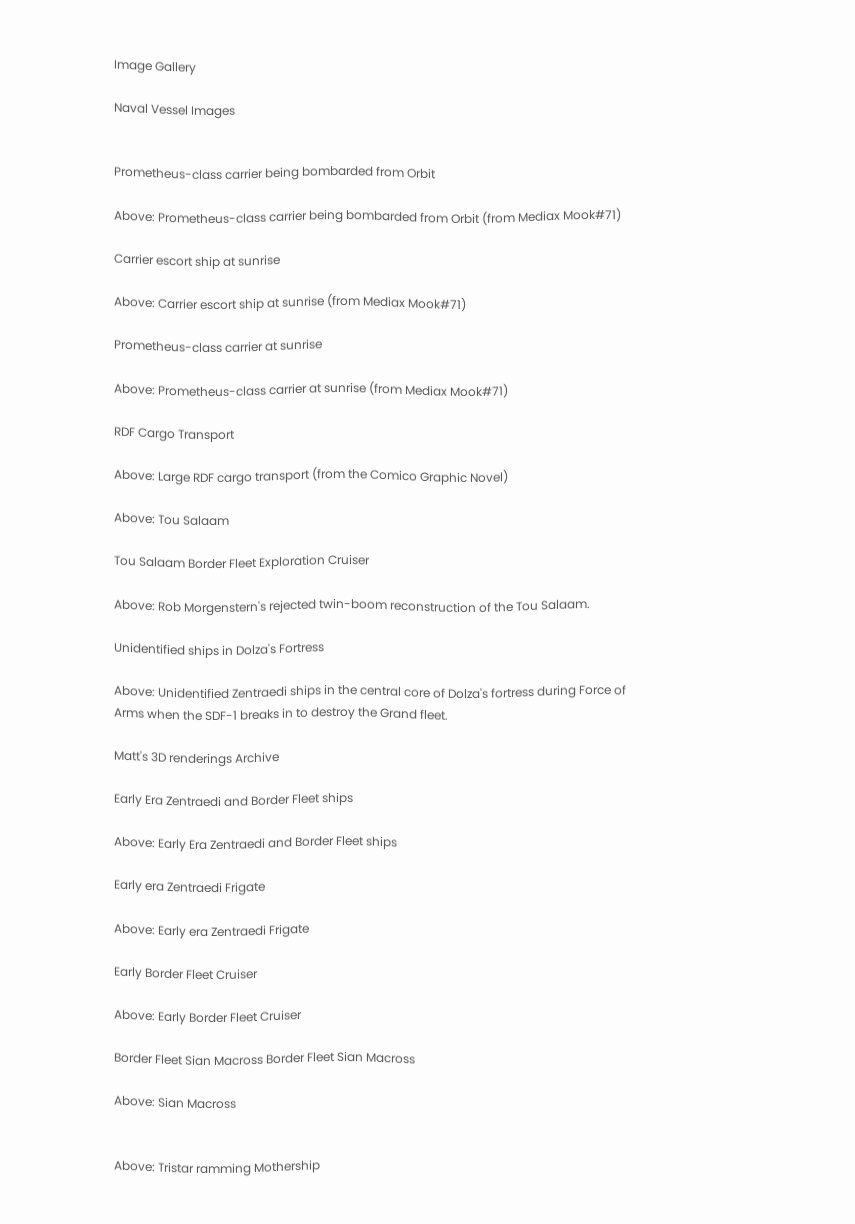Image Gallery

Naval Vessel Images


Prometheus-class carrier being bombarded from Orbit

Above: Prometheus-class carrier being bombarded from Orbit (from Mediax Mook#71)

Carrier escort ship at sunrise

Above: Carrier escort ship at sunrise (from Mediax Mook#71)

Prometheus-class carrier at sunrise

Above: Prometheus-class carrier at sunrise (from Mediax Mook#71)

RDF Cargo Transport

Above: Large RDF cargo transport (from the Comico Graphic Novel)

Above: Tou Salaam

Tou Salaam Border Fleet Exploration Cruiser

Above: Rob Morgenstern's rejected twin-boom reconstruction of the Tou Salaam.

Unidentified ships in Dolza's Fortress

Above: Unidentified Zentraedi ships in the central core of Dolza's fortress during Force of Arms when the SDF-1 breaks in to destroy the Grand fleet.

Matt's 3D renderings Archive

Early Era Zentraedi and Border Fleet ships

Above: Early Era Zentraedi and Border Fleet ships

Early era Zentraedi Frigate

Above: Early era Zentraedi Frigate

Early Border Fleet Cruiser

Above: Early Border Fleet Cruiser

Border Fleet Sian Macross Border Fleet Sian Macross

Above: Sian Macross


Above: Tristar ramming Mothership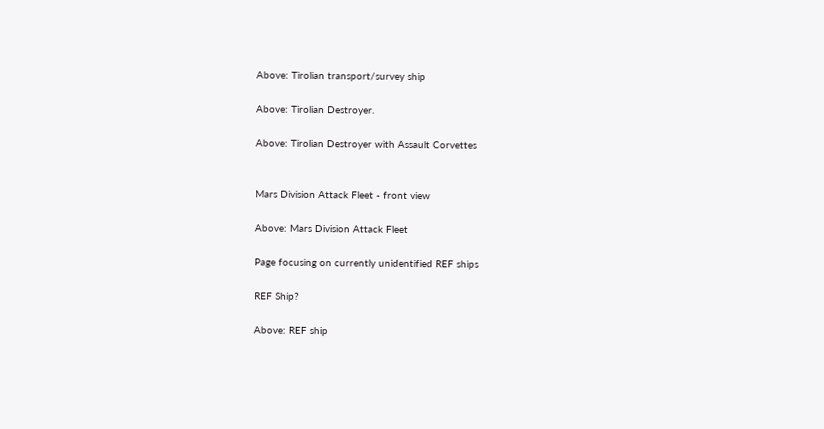Above: Tirolian transport/survey ship

Above: Tirolian Destroyer.

Above: Tirolian Destroyer with Assault Corvettes


Mars Division Attack Fleet - front view

Above: Mars Division Attack Fleet

Page focusing on currently unidentified REF ships

REF Ship?

Above: REF ship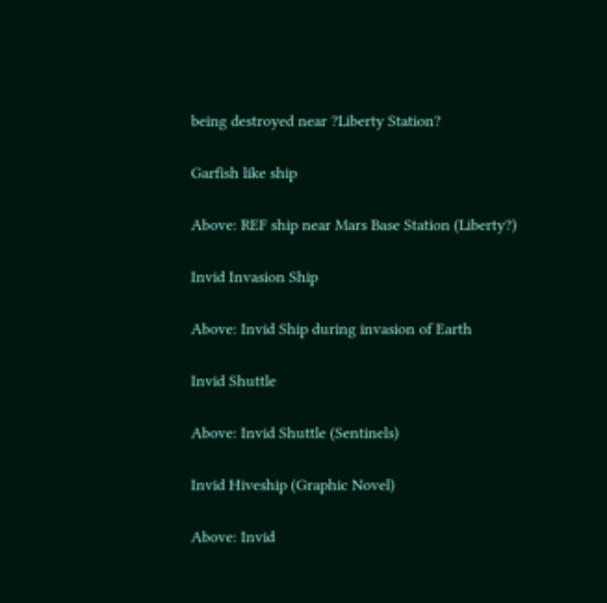being destroyed near ?Liberty Station?

Garfish like ship

Above: REF ship near Mars Base Station (Liberty?)

Invid Invasion Ship

Above: Invid Ship during invasion of Earth

Invid Shuttle

Above: Invid Shuttle (Sentinels)

Invid Hiveship (Graphic Novel)

Above: Invid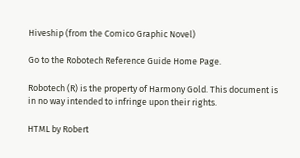Hiveship (from the Comico Graphic Novel)

Go to the Robotech Reference Guide Home Page.

Robotech (R) is the property of Harmony Gold. This document is in no way intended to infringe upon their rights.

HTML by Robert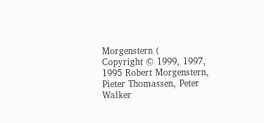Morgenstern (
Copyright © 1999, 1997, 1995 Robert Morgenstern, Pieter Thomassen, Peter Walker